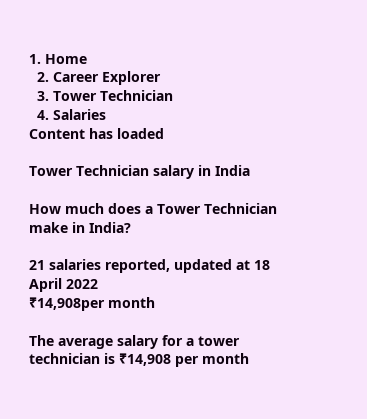1. Home
  2. Career Explorer
  3. Tower Technician
  4. Salaries
Content has loaded

Tower Technician salary in India

How much does a Tower Technician make in India?

21 salaries reported, updated at 18 April 2022
₹14,908per month

The average salary for a tower technician is ₹14,908 per month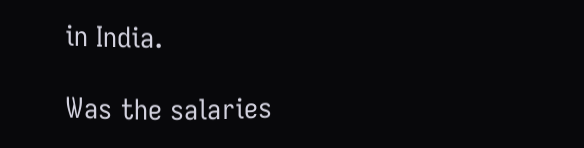in India.

Was the salaries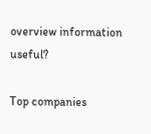overview information useful?

Top companies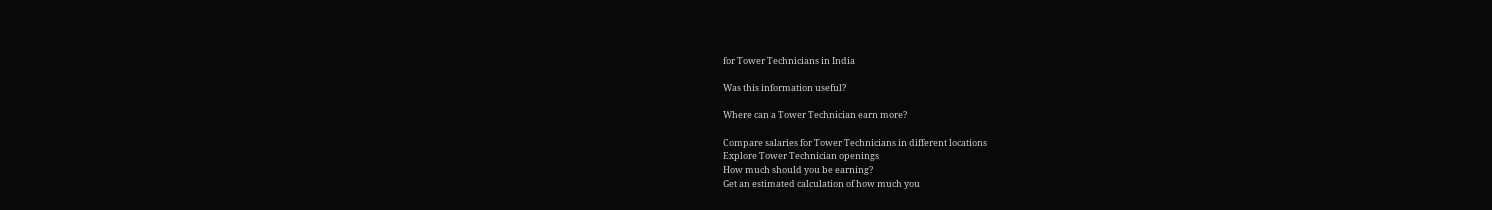for Tower Technicians in India

Was this information useful?

Where can a Tower Technician earn more?

Compare salaries for Tower Technicians in different locations
Explore Tower Technician openings
How much should you be earning?
Get an estimated calculation of how much you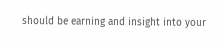should be earning and insight into your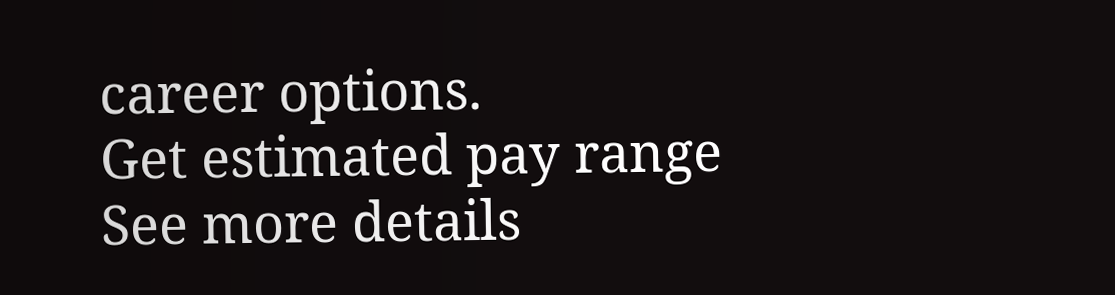career options.
Get estimated pay range
See more details